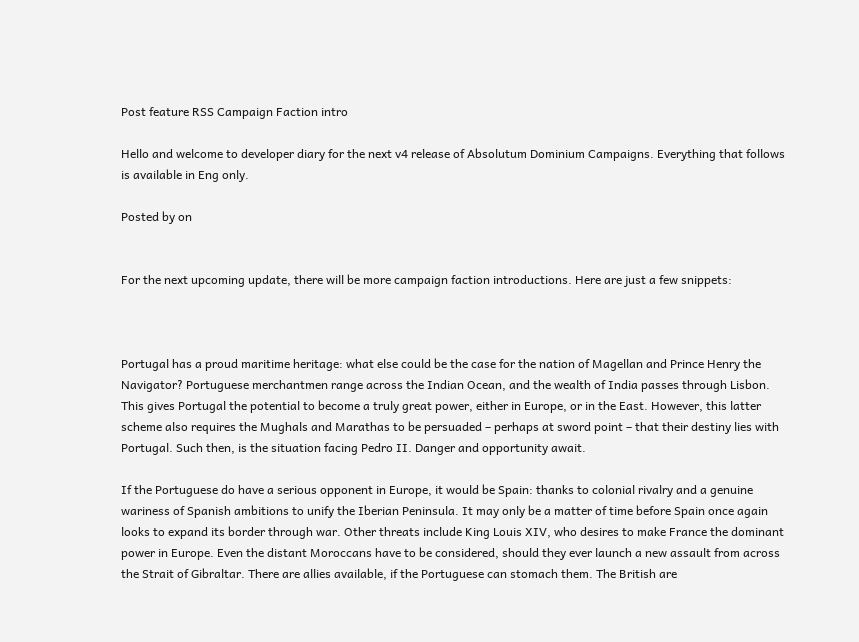Post feature RSS Campaign Faction intro

Hello and welcome to developer diary for the next v4 release of Absolutum Dominium Campaigns. Everything that follows is available in Eng only.

Posted by on


For the next upcoming update, there will be more campaign faction introductions. Here are just a few snippets:



Portugal has a proud maritime heritage: what else could be the case for the nation of Magellan and Prince Henry the Navigator? Portuguese merchantmen range across the Indian Ocean, and the wealth of India passes through Lisbon. This gives Portugal the potential to become a truly great power, either in Europe, or in the East. However, this latter scheme also requires the Mughals and Marathas to be persuaded – perhaps at sword point – that their destiny lies with Portugal. Such then, is the situation facing Pedro II. Danger and opportunity await.

If the Portuguese do have a serious opponent in Europe, it would be Spain: thanks to colonial rivalry and a genuine wariness of Spanish ambitions to unify the Iberian Peninsula. It may only be a matter of time before Spain once again looks to expand its border through war. Other threats include King Louis XIV, who desires to make France the dominant power in Europe. Even the distant Moroccans have to be considered, should they ever launch a new assault from across the Strait of Gibraltar. There are allies available, if the Portuguese can stomach them. The British are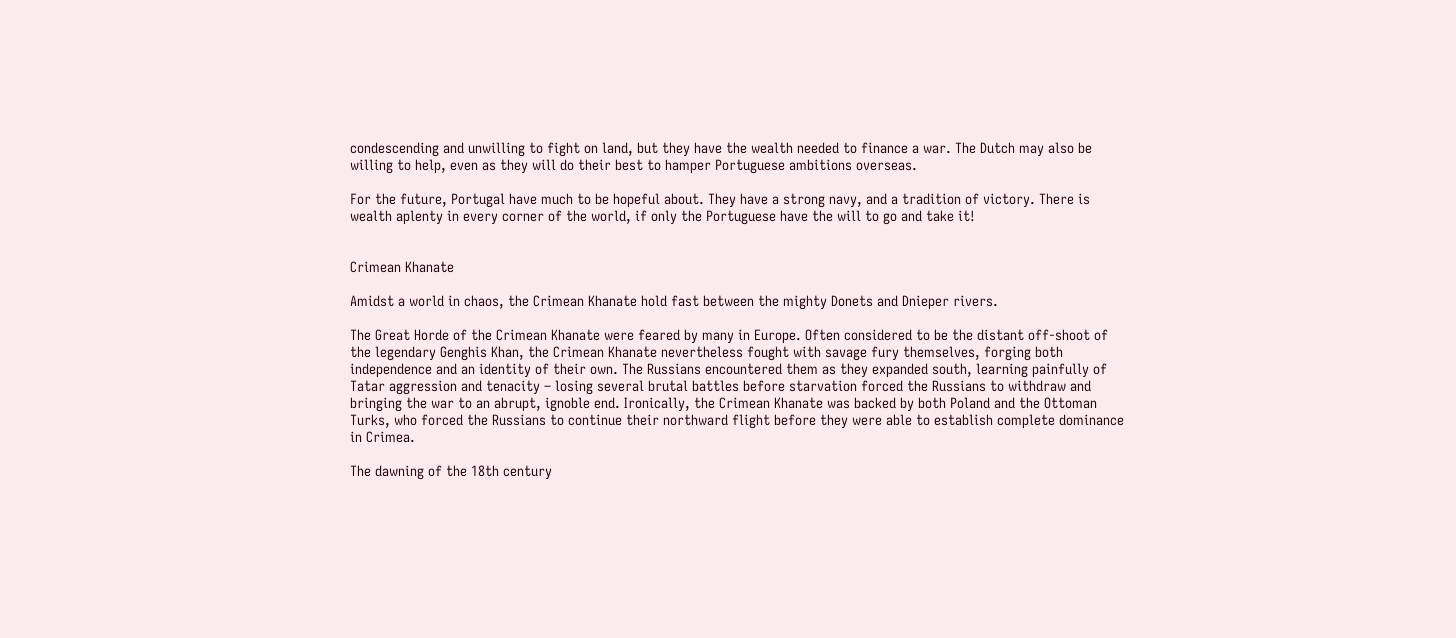condescending and unwilling to fight on land, but they have the wealth needed to finance a war. The Dutch may also be willing to help, even as they will do their best to hamper Portuguese ambitions overseas.

For the future, Portugal have much to be hopeful about. They have a strong navy, and a tradition of victory. There is wealth aplenty in every corner of the world, if only the Portuguese have the will to go and take it!


Crimean Khanate

Amidst a world in chaos, the Crimean Khanate hold fast between the mighty Donets and Dnieper rivers.

The Great Horde of the Crimean Khanate were feared by many in Europe. Often considered to be the distant off-shoot of the legendary Genghis Khan, the Crimean Khanate nevertheless fought with savage fury themselves, forging both independence and an identity of their own. The Russians encountered them as they expanded south, learning painfully of Tatar aggression and tenacity – losing several brutal battles before starvation forced the Russians to withdraw and bringing the war to an abrupt, ignoble end. Ironically, the Crimean Khanate was backed by both Poland and the Ottoman Turks, who forced the Russians to continue their northward flight before they were able to establish complete dominance in Crimea.

The dawning of the 18th century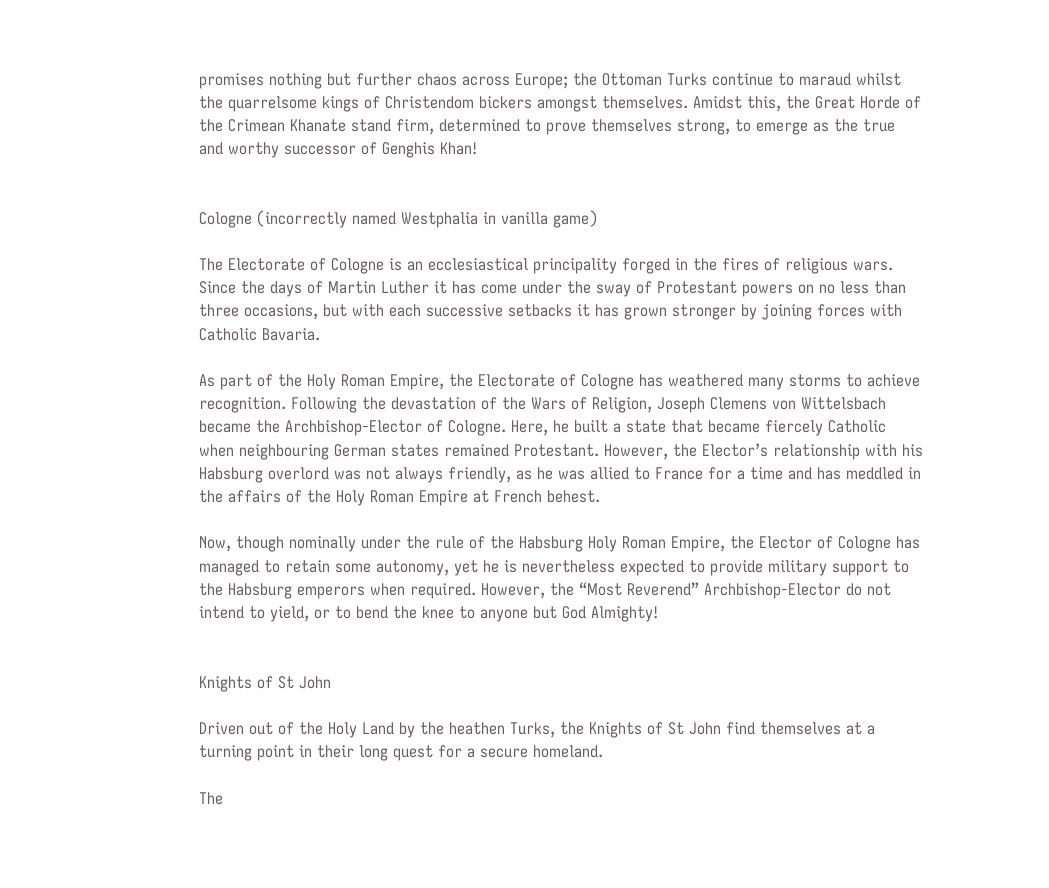promises nothing but further chaos across Europe; the Ottoman Turks continue to maraud whilst the quarrelsome kings of Christendom bickers amongst themselves. Amidst this, the Great Horde of the Crimean Khanate stand firm, determined to prove themselves strong, to emerge as the true and worthy successor of Genghis Khan!


Cologne (incorrectly named Westphalia in vanilla game)

The Electorate of Cologne is an ecclesiastical principality forged in the fires of religious wars. Since the days of Martin Luther it has come under the sway of Protestant powers on no less than three occasions, but with each successive setbacks it has grown stronger by joining forces with Catholic Bavaria.

As part of the Holy Roman Empire, the Electorate of Cologne has weathered many storms to achieve recognition. Following the devastation of the Wars of Religion, Joseph Clemens von Wittelsbach became the Archbishop-Elector of Cologne. Here, he built a state that became fiercely Catholic when neighbouring German states remained Protestant. However, the Elector’s relationship with his Habsburg overlord was not always friendly, as he was allied to France for a time and has meddled in the affairs of the Holy Roman Empire at French behest.

Now, though nominally under the rule of the Habsburg Holy Roman Empire, the Elector of Cologne has managed to retain some autonomy, yet he is nevertheless expected to provide military support to the Habsburg emperors when required. However, the “Most Reverend” Archbishop-Elector do not intend to yield, or to bend the knee to anyone but God Almighty!


Knights of St John

Driven out of the Holy Land by the heathen Turks, the Knights of St John find themselves at a turning point in their long quest for a secure homeland.

The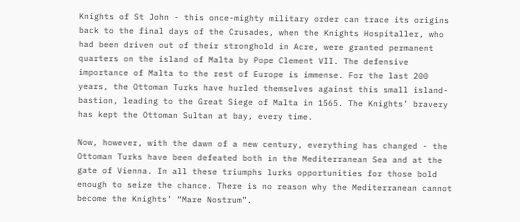Knights of St John - this once-mighty military order can trace its origins back to the final days of the Crusades, when the Knights Hospitaller, who had been driven out of their stronghold in Acre, were granted permanent quarters on the island of Malta by Pope Clement VII. The defensive importance of Malta to the rest of Europe is immense. For the last 200 years, the Ottoman Turks have hurled themselves against this small island-bastion, leading to the Great Siege of Malta in 1565. The Knights’ bravery has kept the Ottoman Sultan at bay, every time.

Now, however, with the dawn of a new century, everything has changed - the Ottoman Turks have been defeated both in the Mediterranean Sea and at the gate of Vienna. In all these triumphs lurks opportunities for those bold enough to seize the chance. There is no reason why the Mediterranean cannot become the Knights’ “Mare Nostrum”.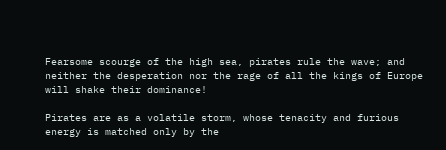Fearsome scourge of the high sea, pirates rule the wave; and neither the desperation nor the rage of all the kings of Europe will shake their dominance!

Pirates are as a volatile storm, whose tenacity and furious energy is matched only by the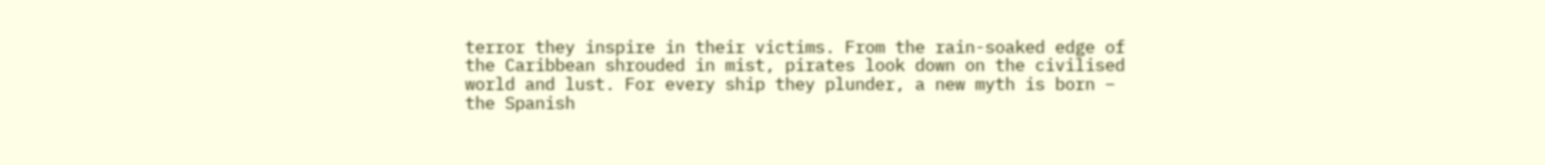terror they inspire in their victims. From the rain-soaked edge of the Caribbean shrouded in mist, pirates look down on the civilised world and lust. For every ship they plunder, a new myth is born – the Spanish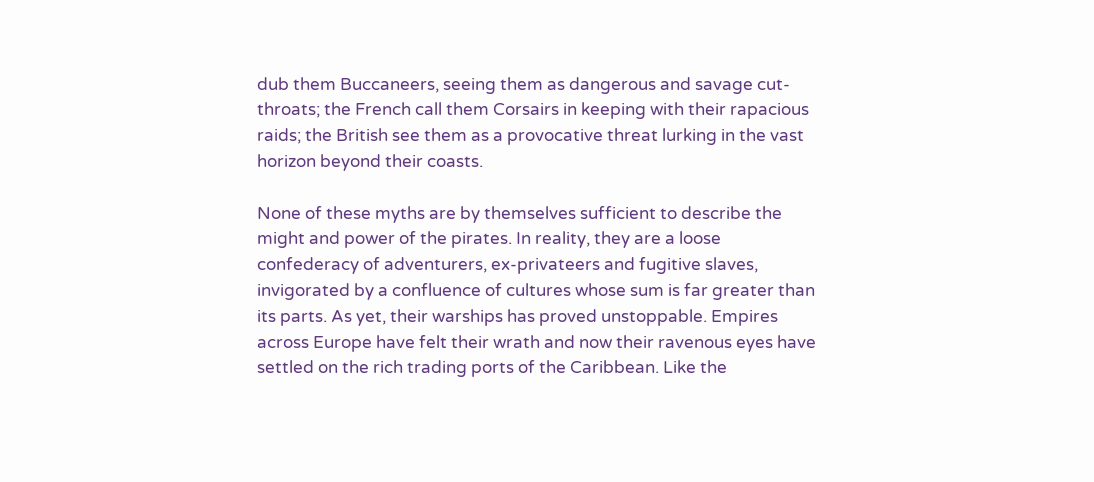dub them Buccaneers, seeing them as dangerous and savage cut-throats; the French call them Corsairs in keeping with their rapacious raids; the British see them as a provocative threat lurking in the vast horizon beyond their coasts.

None of these myths are by themselves sufficient to describe the might and power of the pirates. In reality, they are a loose confederacy of adventurers, ex-privateers and fugitive slaves, invigorated by a confluence of cultures whose sum is far greater than its parts. As yet, their warships has proved unstoppable. Empires across Europe have felt their wrath and now their ravenous eyes have settled on the rich trading ports of the Caribbean. Like the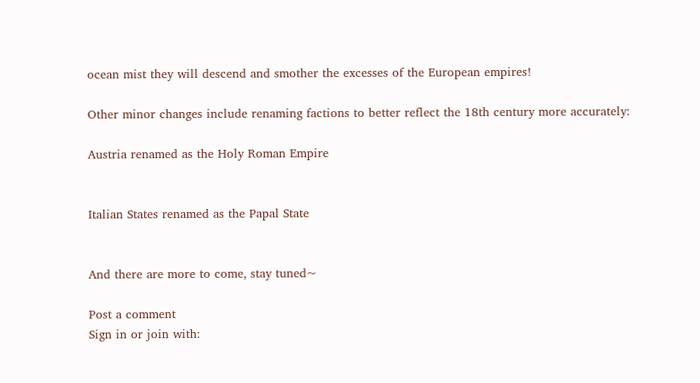ocean mist they will descend and smother the excesses of the European empires!

Other minor changes include renaming factions to better reflect the 18th century more accurately:

Austria renamed as the Holy Roman Empire


Italian States renamed as the Papal State


And there are more to come, stay tuned~

Post a comment
Sign in or join with: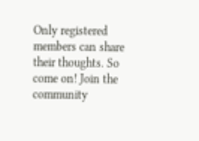Only registered members can share their thoughts. So come on! Join the community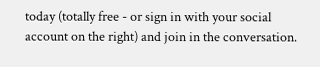today (totally free - or sign in with your social account on the right) and join in the conversation.